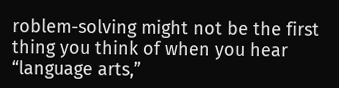roblem-solving might not be the first thing you think of when you hear “language arts,”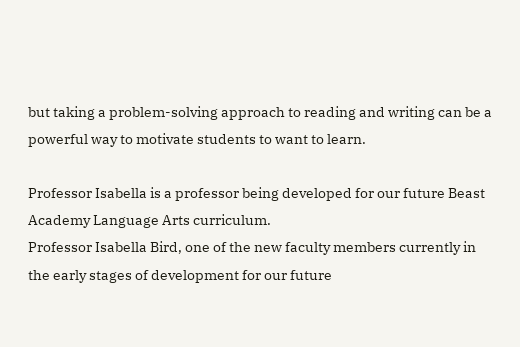but taking a problem-solving approach to reading and writing can be a powerful way to motivate students to want to learn.

Professor Isabella is a professor being developed for our future Beast Academy Language Arts curriculum.
Professor Isabella Bird, one of the new faculty members currently in the early stages of development for our future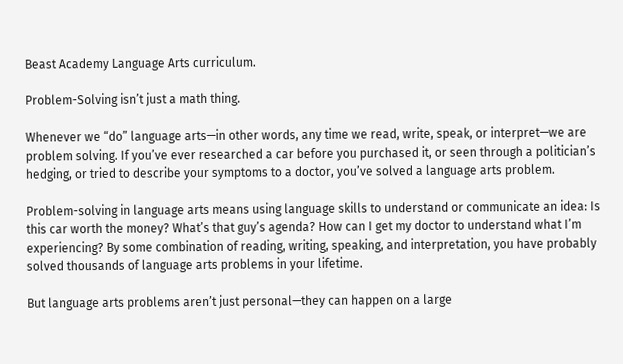Beast Academy Language Arts curriculum.

Problem-Solving isn’t just a math thing.

Whenever we “do” language arts—in other words, any time we read, write, speak, or interpret—we are problem solving. If you’ve ever researched a car before you purchased it, or seen through a politician’s hedging, or tried to describe your symptoms to a doctor, you’ve solved a language arts problem.

Problem-solving in language arts means using language skills to understand or communicate an idea: Is this car worth the money? What’s that guy’s agenda? How can I get my doctor to understand what I’m experiencing? By some combination of reading, writing, speaking, and interpretation, you have probably solved thousands of language arts problems in your lifetime.

But language arts problems aren’t just personal—they can happen on a large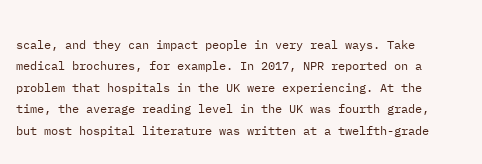scale, and they can impact people in very real ways. Take medical brochures, for example. In 2017, NPR reported on a problem that hospitals in the UK were experiencing. At the time, the average reading level in the UK was fourth grade, but most hospital literature was written at a twelfth-grade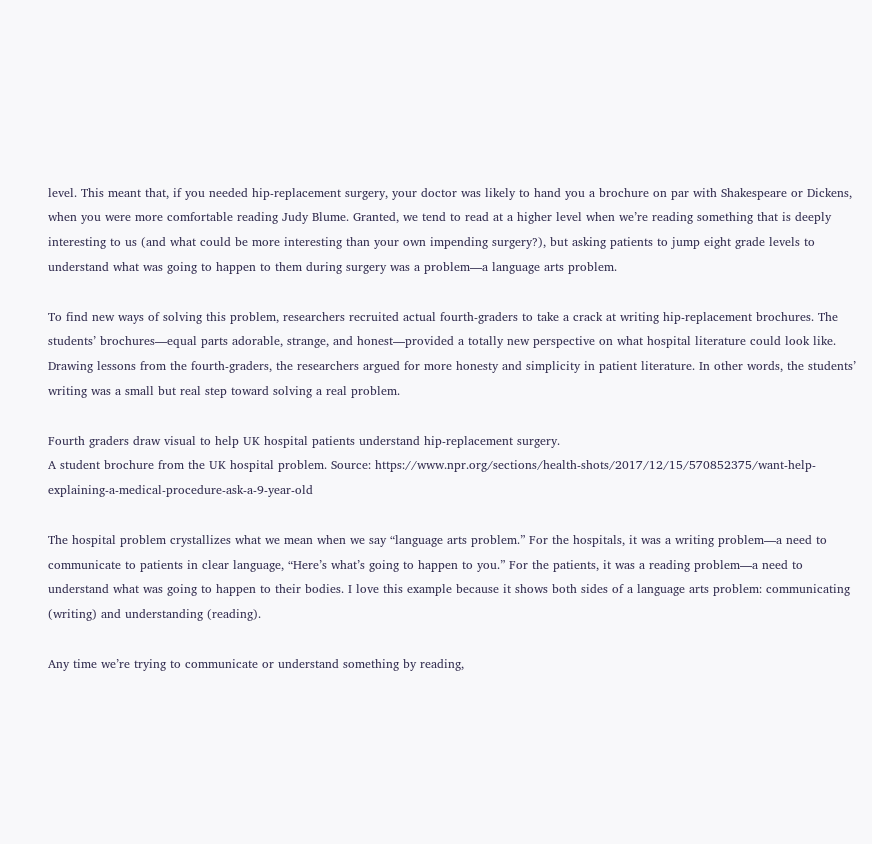level. This meant that, if you needed hip-replacement surgery, your doctor was likely to hand you a brochure on par with Shakespeare or Dickens, when you were more comfortable reading Judy Blume. Granted, we tend to read at a higher level when we’re reading something that is deeply interesting to us (and what could be more interesting than your own impending surgery?), but asking patients to jump eight grade levels to understand what was going to happen to them during surgery was a problem—a language arts problem.

To find new ways of solving this problem, researchers recruited actual fourth-graders to take a crack at writing hip-replacement brochures. The students’ brochures—equal parts adorable, strange, and honest—provided a totally new perspective on what hospital literature could look like. Drawing lessons from the fourth-graders, the researchers argued for more honesty and simplicity in patient literature. In other words, the students’ writing was a small but real step toward solving a real problem.

Fourth graders draw visual to help UK hospital patients understand hip-replacement surgery.
A student brochure from the UK hospital problem. Source: https://www.npr.org/sections/health-shots/2017/12/15/570852375/want-help-explaining-a-medical-procedure-ask-a-9-year-old

The hospital problem crystallizes what we mean when we say “language arts problem.” For the hospitals, it was a writing problem—a need to communicate to patients in clear language, “Here’s what’s going to happen to you.” For the patients, it was a reading problem—a need to understand what was going to happen to their bodies. I love this example because it shows both sides of a language arts problem: communicating (writing) and understanding (reading).

Any time we’re trying to communicate or understand something by reading,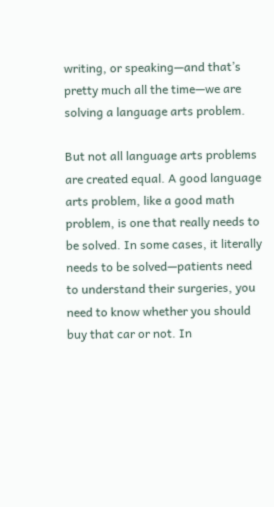writing, or speaking—and that’s pretty much all the time—we are solving a language arts problem.

But not all language arts problems are created equal. A good language arts problem, like a good math problem, is one that really needs to be solved. In some cases, it literally needs to be solved—patients need to understand their surgeries, you need to know whether you should buy that car or not. In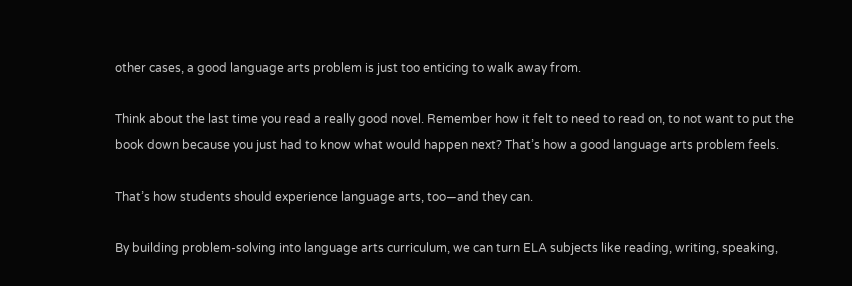other cases, a good language arts problem is just too enticing to walk away from.

Think about the last time you read a really good novel. Remember how it felt to need to read on, to not want to put the book down because you just had to know what would happen next? That’s how a good language arts problem feels.

That’s how students should experience language arts, too—and they can.

By building problem-solving into language arts curriculum, we can turn ELA subjects like reading, writing, speaking,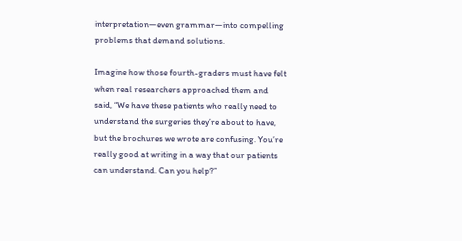interpretation—even grammar—into compelling problems that demand solutions.

Imagine how those fourth-graders must have felt when real researchers approached them and said, “We have these patients who really need to understand the surgeries they’re about to have, but the brochures we wrote are confusing. You’re really good at writing in a way that our patients can understand. Can you help?”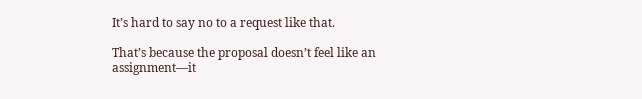It’s hard to say no to a request like that.

That’s because the proposal doesn’t feel like an assignment—it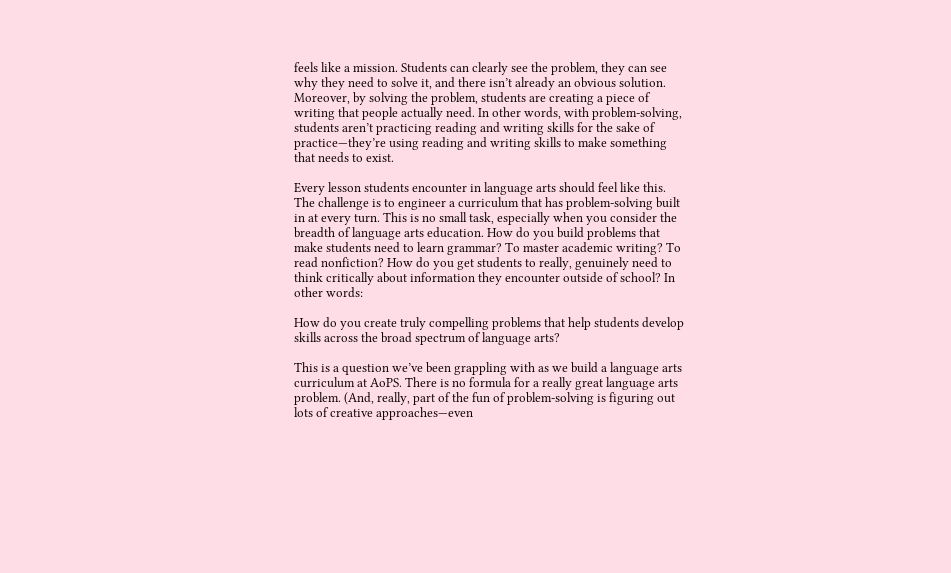feels like a mission. Students can clearly see the problem, they can see why they need to solve it, and there isn’t already an obvious solution. Moreover, by solving the problem, students are creating a piece of writing that people actually need. In other words, with problem-solving, students aren’t practicing reading and writing skills for the sake of practice—they’re using reading and writing skills to make something that needs to exist.

Every lesson students encounter in language arts should feel like this. The challenge is to engineer a curriculum that has problem-solving built in at every turn. This is no small task, especially when you consider the breadth of language arts education. How do you build problems that make students need to learn grammar? To master academic writing? To read nonfiction? How do you get students to really, genuinely need to think critically about information they encounter outside of school? In other words:

How do you create truly compelling problems that help students develop skills across the broad spectrum of language arts?

This is a question we’ve been grappling with as we build a language arts curriculum at AoPS. There is no formula for a really great language arts problem. (And, really, part of the fun of problem-solving is figuring out lots of creative approaches—even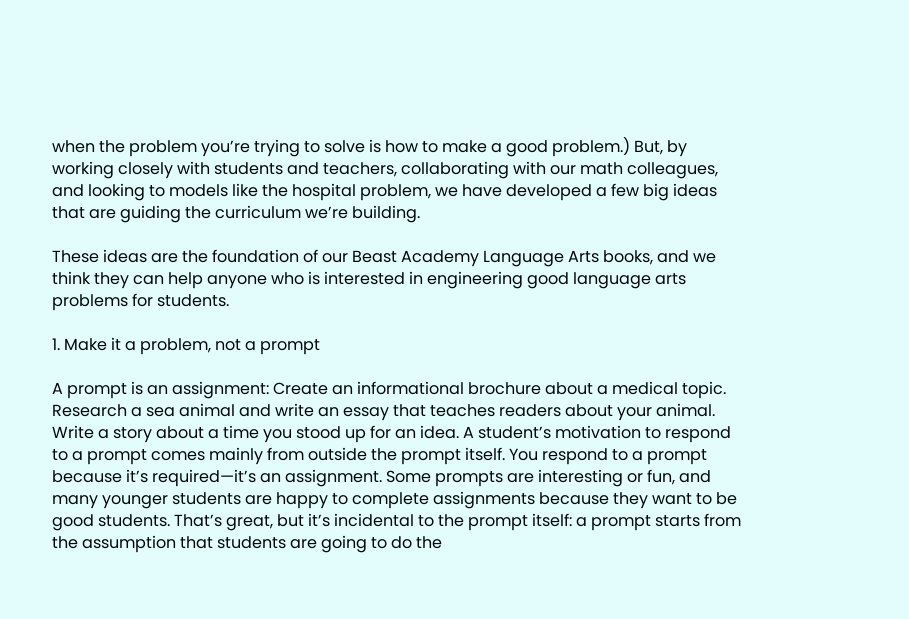when the problem you’re trying to solve is how to make a good problem.) But, by working closely with students and teachers, collaborating with our math colleagues, and looking to models like the hospital problem, we have developed a few big ideas that are guiding the curriculum we’re building.

These ideas are the foundation of our Beast Academy Language Arts books, and we think they can help anyone who is interested in engineering good language arts problems for students.

1. Make it a problem, not a prompt

A prompt is an assignment: Create an informational brochure about a medical topic. Research a sea animal and write an essay that teaches readers about your animal. Write a story about a time you stood up for an idea. A student’s motivation to respond to a prompt comes mainly from outside the prompt itself. You respond to a prompt because it’s required—it’s an assignment. Some prompts are interesting or fun, and many younger students are happy to complete assignments because they want to be good students. That’s great, but it’s incidental to the prompt itself: a prompt starts from the assumption that students are going to do the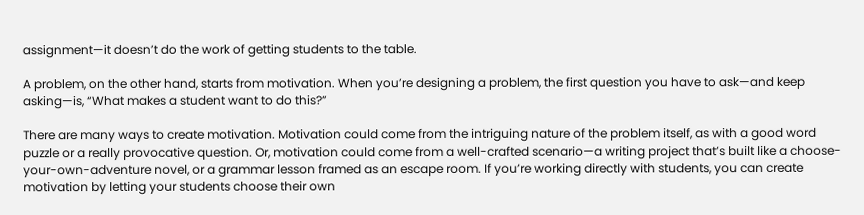assignment—it doesn’t do the work of getting students to the table.

A problem, on the other hand, starts from motivation. When you’re designing a problem, the first question you have to ask—and keep asking—is, “What makes a student want to do this?”

There are many ways to create motivation. Motivation could come from the intriguing nature of the problem itself, as with a good word puzzle or a really provocative question. Or, motivation could come from a well-crafted scenario—a writing project that’s built like a choose-your-own-adventure novel, or a grammar lesson framed as an escape room. If you’re working directly with students, you can create motivation by letting your students choose their own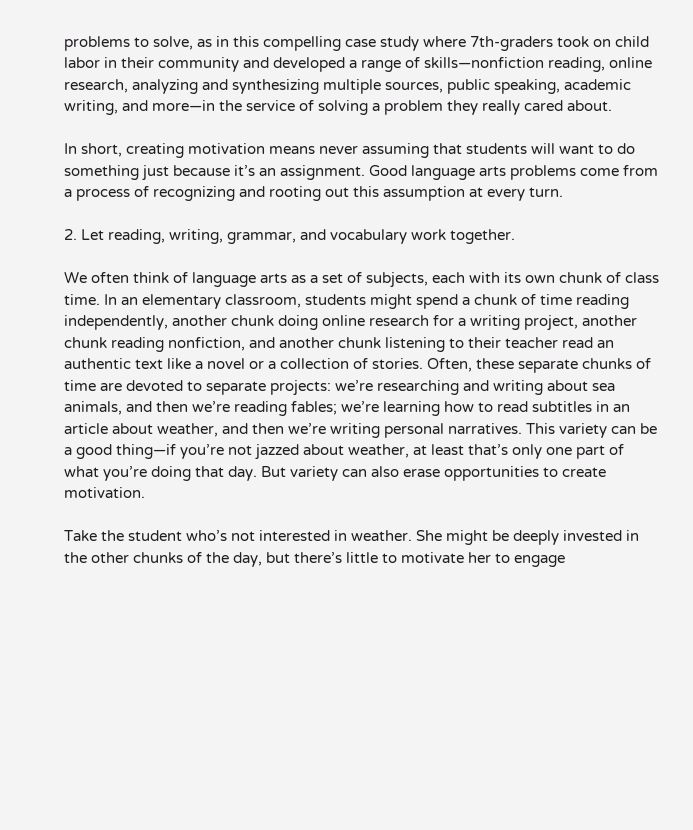problems to solve, as in this compelling case study where 7th-graders took on child labor in their community and developed a range of skills—nonfiction reading, online research, analyzing and synthesizing multiple sources, public speaking, academic writing, and more—in the service of solving a problem they really cared about.

In short, creating motivation means never assuming that students will want to do something just because it’s an assignment. Good language arts problems come from a process of recognizing and rooting out this assumption at every turn.

2. Let reading, writing, grammar, and vocabulary work together.

We often think of language arts as a set of subjects, each with its own chunk of class time. In an elementary classroom, students might spend a chunk of time reading independently, another chunk doing online research for a writing project, another chunk reading nonfiction, and another chunk listening to their teacher read an authentic text like a novel or a collection of stories. Often, these separate chunks of time are devoted to separate projects: we’re researching and writing about sea animals, and then we’re reading fables; we’re learning how to read subtitles in an article about weather, and then we’re writing personal narratives. This variety can be a good thing—if you’re not jazzed about weather, at least that’s only one part of what you’re doing that day. But variety can also erase opportunities to create motivation.

Take the student who’s not interested in weather. She might be deeply invested in the other chunks of the day, but there’s little to motivate her to engage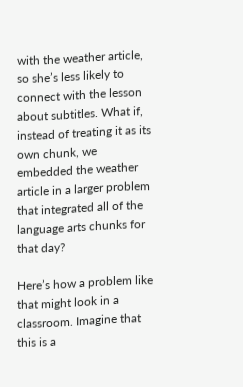with the weather article, so she’s less likely to connect with the lesson about subtitles. What if, instead of treating it as its own chunk, we embedded the weather article in a larger problem that integrated all of the language arts chunks for that day?

Here’s how a problem like that might look in a classroom. Imagine that this is a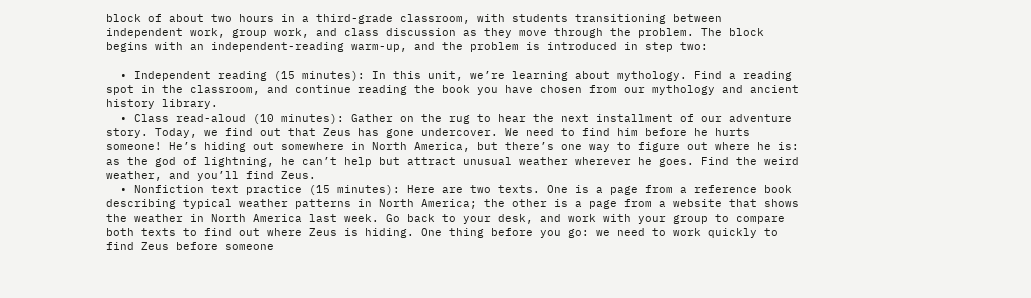block of about two hours in a third-grade classroom, with students transitioning between independent work, group work, and class discussion as they move through the problem. The block begins with an independent-reading warm-up, and the problem is introduced in step two:

  • Independent reading (15 minutes): In this unit, we’re learning about mythology. Find a reading spot in the classroom, and continue reading the book you have chosen from our mythology and ancient history library.
  • Class read-aloud (10 minutes): Gather on the rug to hear the next installment of our adventure story. Today, we find out that Zeus has gone undercover. We need to find him before he hurts someone! He’s hiding out somewhere in North America, but there’s one way to figure out where he is: as the god of lightning, he can’t help but attract unusual weather wherever he goes. Find the weird weather, and you’ll find Zeus.
  • Nonfiction text practice (15 minutes): Here are two texts. One is a page from a reference book describing typical weather patterns in North America; the other is a page from a website that shows the weather in North America last week. Go back to your desk, and work with your group to compare both texts to find out where Zeus is hiding. One thing before you go: we need to work quickly to find Zeus before someone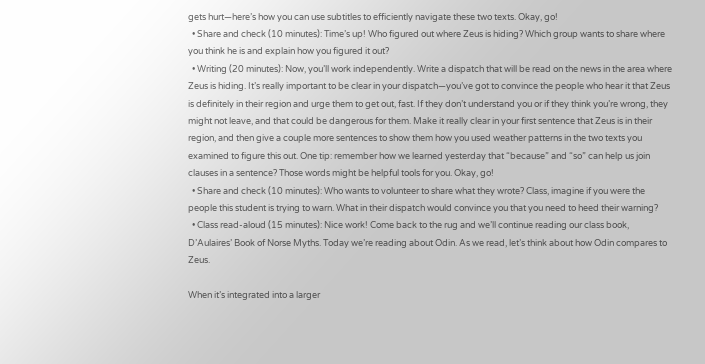gets hurt—here’s how you can use subtitles to efficiently navigate these two texts. Okay, go!
  • Share and check (10 minutes): Time’s up! Who figured out where Zeus is hiding? Which group wants to share where you think he is and explain how you figured it out?
  • Writing (20 minutes): Now, you’ll work independently. Write a dispatch that will be read on the news in the area where Zeus is hiding. It’s really important to be clear in your dispatch—you’ve got to convince the people who hear it that Zeus is definitely in their region and urge them to get out, fast. If they don’t understand you or if they think you’re wrong, they might not leave, and that could be dangerous for them. Make it really clear in your first sentence that Zeus is in their region, and then give a couple more sentences to show them how you used weather patterns in the two texts you examined to figure this out. One tip: remember how we learned yesterday that “because” and “so” can help us join clauses in a sentence? Those words might be helpful tools for you. Okay, go!
  • Share and check (10 minutes): Who wants to volunteer to share what they wrote? Class, imagine if you were the people this student is trying to warn. What in their dispatch would convince you that you need to heed their warning?
  • Class read-aloud (15 minutes): Nice work! Come back to the rug and we’ll continue reading our class book, D’Aulaires’ Book of Norse Myths. Today we’re reading about Odin. As we read, let’s think about how Odin compares to Zeus.

When it’s integrated into a larger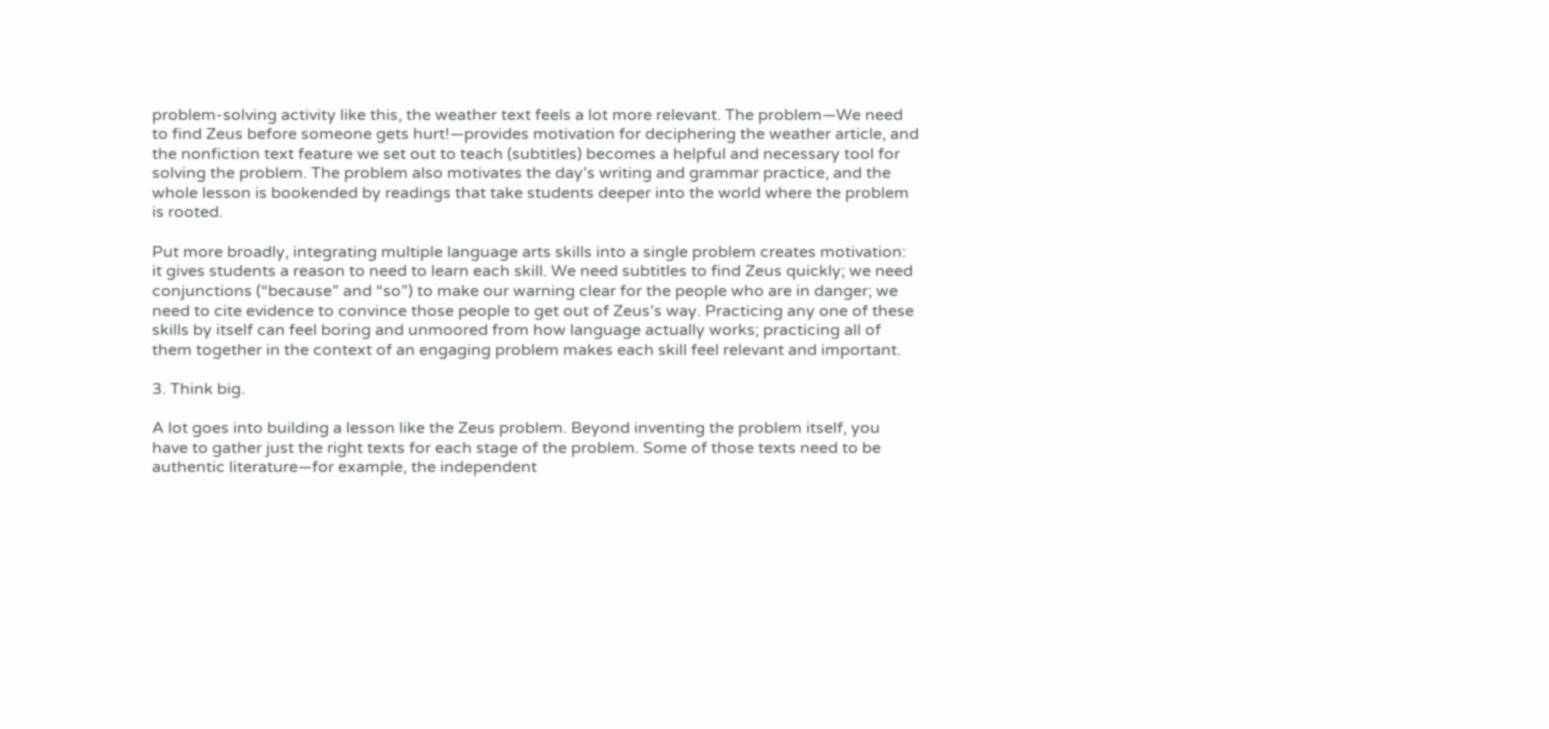problem-solving activity like this, the weather text feels a lot more relevant. The problem—We need to find Zeus before someone gets hurt!—provides motivation for deciphering the weather article, and the nonfiction text feature we set out to teach (subtitles) becomes a helpful and necessary tool for solving the problem. The problem also motivates the day’s writing and grammar practice, and the whole lesson is bookended by readings that take students deeper into the world where the problem is rooted.

Put more broadly, integrating multiple language arts skills into a single problem creates motivation: it gives students a reason to need to learn each skill. We need subtitles to find Zeus quickly; we need conjunctions (“because” and “so”) to make our warning clear for the people who are in danger; we need to cite evidence to convince those people to get out of Zeus’s way. Practicing any one of these skills by itself can feel boring and unmoored from how language actually works; practicing all of them together in the context of an engaging problem makes each skill feel relevant and important.

3. Think big.

A lot goes into building a lesson like the Zeus problem. Beyond inventing the problem itself, you have to gather just the right texts for each stage of the problem. Some of those texts need to be authentic literature—for example, the independent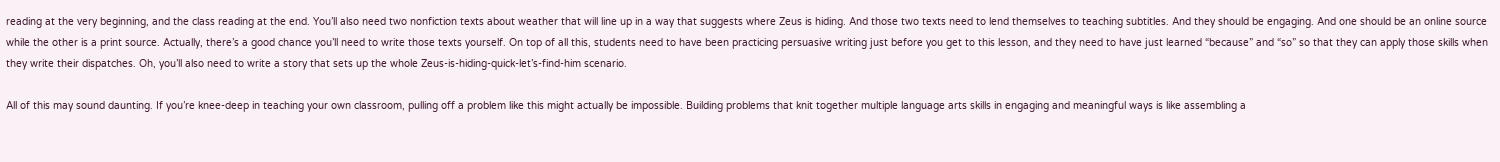reading at the very beginning, and the class reading at the end. You’ll also need two nonfiction texts about weather that will line up in a way that suggests where Zeus is hiding. And those two texts need to lend themselves to teaching subtitles. And they should be engaging. And one should be an online source while the other is a print source. Actually, there’s a good chance you’ll need to write those texts yourself. On top of all this, students need to have been practicing persuasive writing just before you get to this lesson, and they need to have just learned “because” and “so” so that they can apply those skills when they write their dispatches. Oh, you’ll also need to write a story that sets up the whole Zeus-is-hiding-quick-let’s-find-him scenario.

All of this may sound daunting. If you’re knee-deep in teaching your own classroom, pulling off a problem like this might actually be impossible. Building problems that knit together multiple language arts skills in engaging and meaningful ways is like assembling a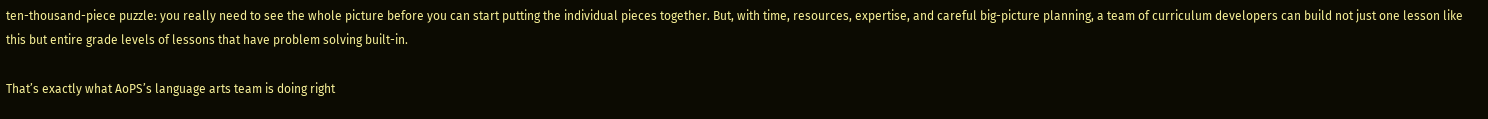ten-thousand-piece puzzle: you really need to see the whole picture before you can start putting the individual pieces together. But, with time, resources, expertise, and careful big-picture planning, a team of curriculum developers can build not just one lesson like this but entire grade levels of lessons that have problem solving built-in.

That’s exactly what AoPS’s language arts team is doing right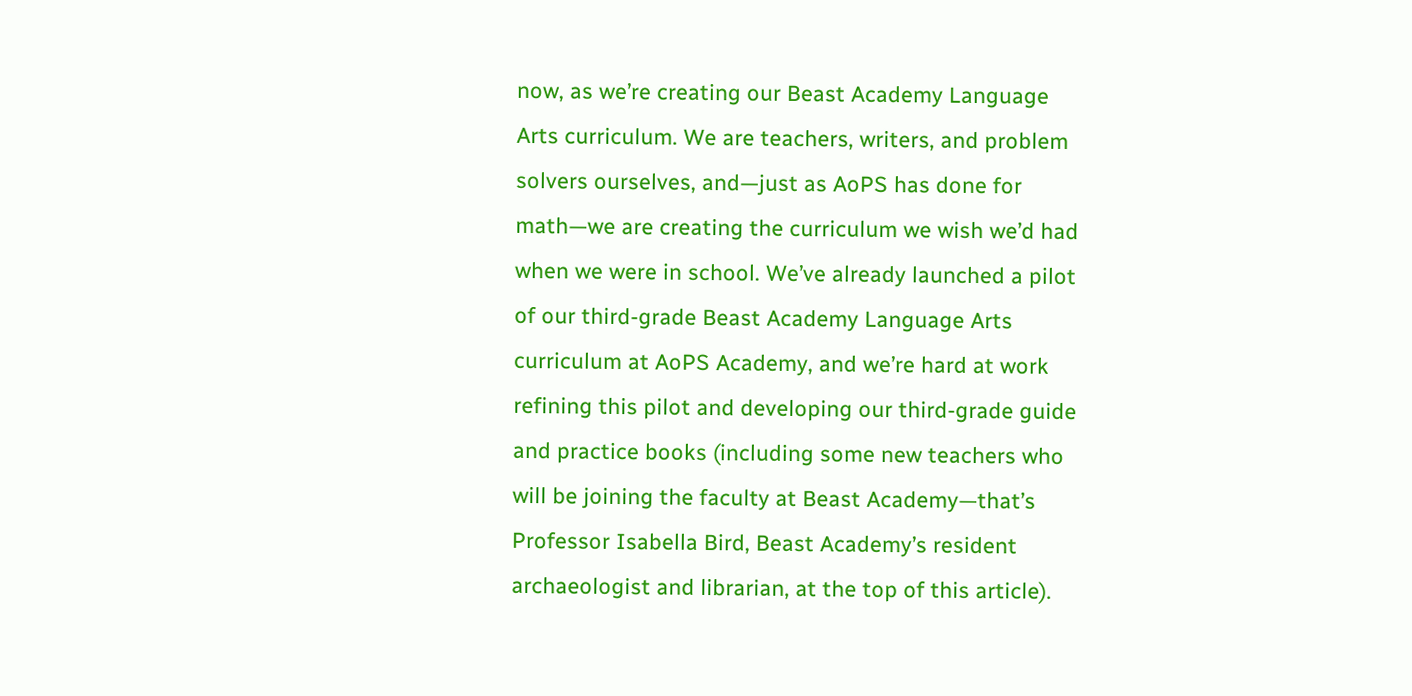now, as we’re creating our Beast Academy Language Arts curriculum. We are teachers, writers, and problem solvers ourselves, and—just as AoPS has done for math—we are creating the curriculum we wish we’d had when we were in school. We’ve already launched a pilot of our third-grade Beast Academy Language Arts curriculum at AoPS Academy, and we’re hard at work refining this pilot and developing our third-grade guide and practice books (including some new teachers who will be joining the faculty at Beast Academy—that’s Professor Isabella Bird, Beast Academy’s resident archaeologist and librarian, at the top of this article).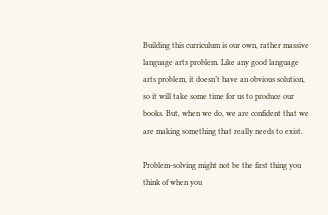Building this curriculum is our own, rather massive language arts problem. Like any good language arts problem, it doesn’t have an obvious solution, so it will take some time for us to produce our books. But, when we do, we are confident that we are making something that really needs to exist.

Problem-solving might not be the first thing you think of when you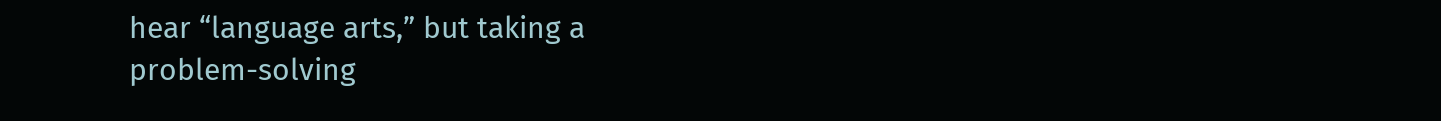hear “language arts,” but taking a problem-solving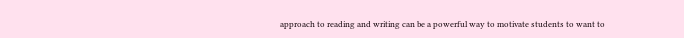approach to reading and writing can be a powerful way to motivate students to want to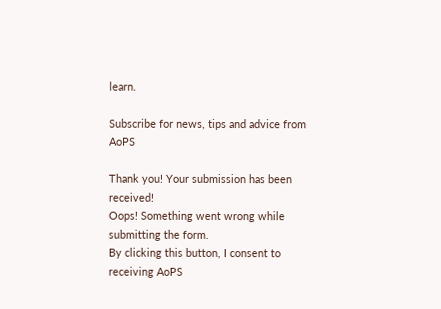learn.

Subscribe for news, tips and advice from AoPS

Thank you! Your submission has been received!
Oops! Something went wrong while submitting the form.
By clicking this button, I consent to receiving AoPS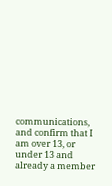communications, and confirm that I am over 13, or under 13 and already a member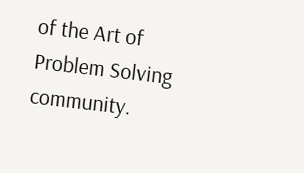of the Art of Problem Solving community.